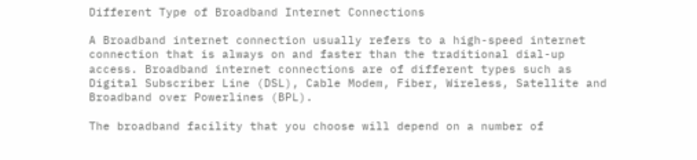Different Type of Broadband Internet Connections

A Broadband internet connection usually refers to a high-speed internet connection that is always on and faster than the traditional dial-up access. Broadband internet connections are of different types such as Digital Subscriber Line (DSL), Cable Modem, Fiber, Wireless, Satellite and Broadband over Powerlines (BPL).

The broadband facility that you choose will depend on a number of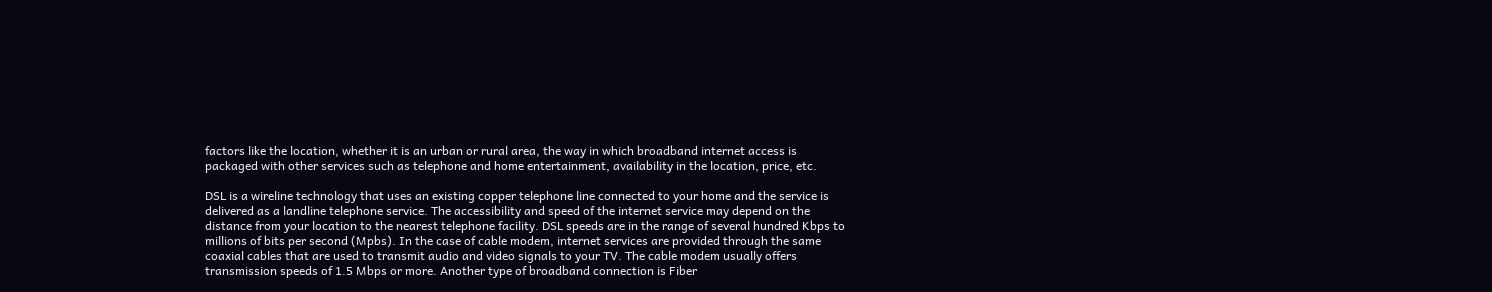factors like the location, whether it is an urban or rural area, the way in which broadband internet access is packaged with other services such as telephone and home entertainment, availability in the location, price, etc.

DSL is a wireline technology that uses an existing copper telephone line connected to your home and the service is delivered as a landline telephone service. The accessibility and speed of the internet service may depend on the distance from your location to the nearest telephone facility. DSL speeds are in the range of several hundred Kbps to millions of bits per second (Mpbs). In the case of cable modem, internet services are provided through the same coaxial cables that are used to transmit audio and video signals to your TV. The cable modem usually offers transmission speeds of 1.5 Mbps or more. Another type of broadband connection is Fiber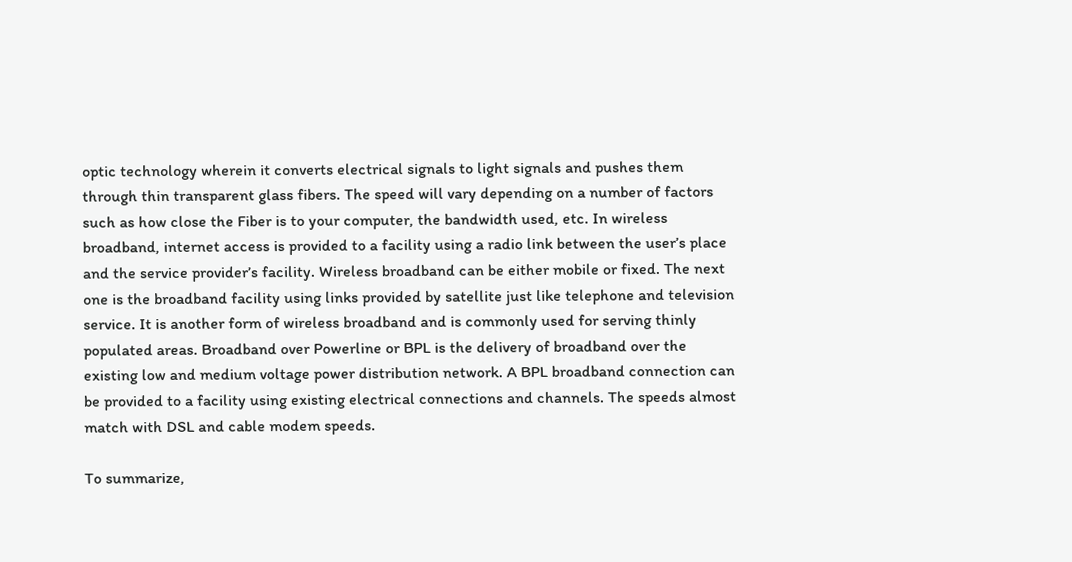optic technology wherein it converts electrical signals to light signals and pushes them through thin transparent glass fibers. The speed will vary depending on a number of factors such as how close the Fiber is to your computer, the bandwidth used, etc. In wireless broadband, internet access is provided to a facility using a radio link between the user’s place and the service provider’s facility. Wireless broadband can be either mobile or fixed. The next one is the broadband facility using links provided by satellite just like telephone and television service. It is another form of wireless broadband and is commonly used for serving thinly populated areas. Broadband over Powerline or BPL is the delivery of broadband over the existing low and medium voltage power distribution network. A BPL broadband connection can be provided to a facility using existing electrical connections and channels. The speeds almost match with DSL and cable modem speeds.

To summarize,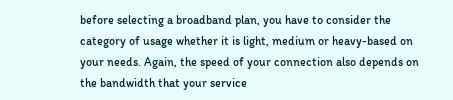before selecting a broadband plan, you have to consider the category of usage whether it is light, medium or heavy-based on your needs. Again, the speed of your connection also depends on the bandwidth that your service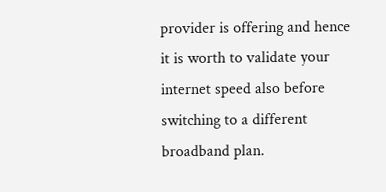provider is offering and hence it is worth to validate your internet speed also before switching to a different broadband plan.